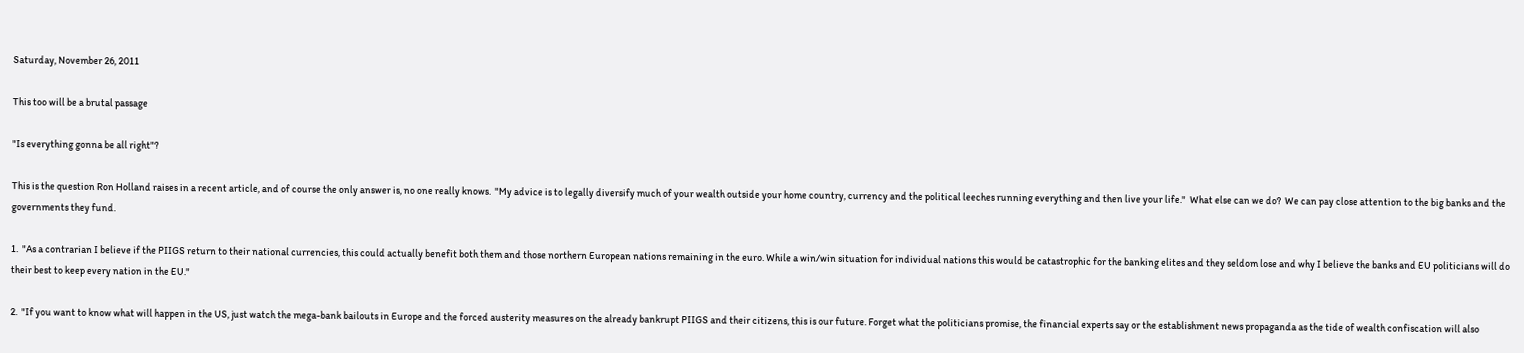Saturday, November 26, 2011

This too will be a brutal passage

"Is everything gonna be all right"?

This is the question Ron Holland raises in a recent article, and of course the only answer is, no one really knows.  "My advice is to legally diversify much of your wealth outside your home country, currency and the political leeches running everything and then live your life."  What else can we do?  We can pay close attention to the big banks and the governments they fund.

1.  "As a contrarian I believe if the PIIGS return to their national currencies, this could actually benefit both them and those northern European nations remaining in the euro. While a win/win situation for individual nations this would be catastrophic for the banking elites and they seldom lose and why I believe the banks and EU politicians will do their best to keep every nation in the EU."

2.  "If you want to know what will happen in the US, just watch the mega-bank bailouts in Europe and the forced austerity measures on the already bankrupt PIIGS and their citizens, this is our future. Forget what the politicians promise, the financial experts say or the establishment news propaganda as the tide of wealth confiscation will also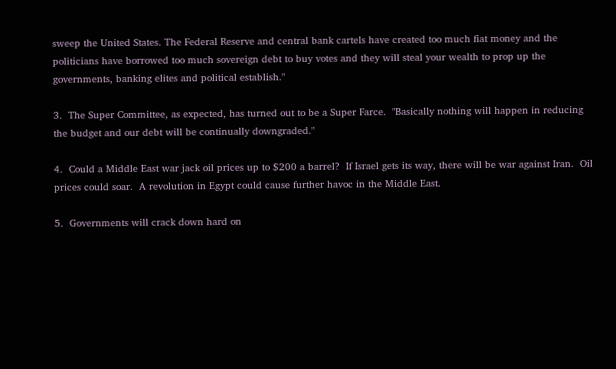sweep the United States. The Federal Reserve and central bank cartels have created too much fiat money and the politicians have borrowed too much sovereign debt to buy votes and they will steal your wealth to prop up the governments, banking elites and political establish."

3.  The Super Committee, as expected, has turned out to be a Super Farce.  "Basically nothing will happen in reducing the budget and our debt will be continually downgraded."

4.  Could a Middle East war jack oil prices up to $200 a barrel?  If Israel gets its way, there will be war against Iran.  Oil prices could soar.  A revolution in Egypt could cause further havoc in the Middle East.

5.  Governments will crack down hard on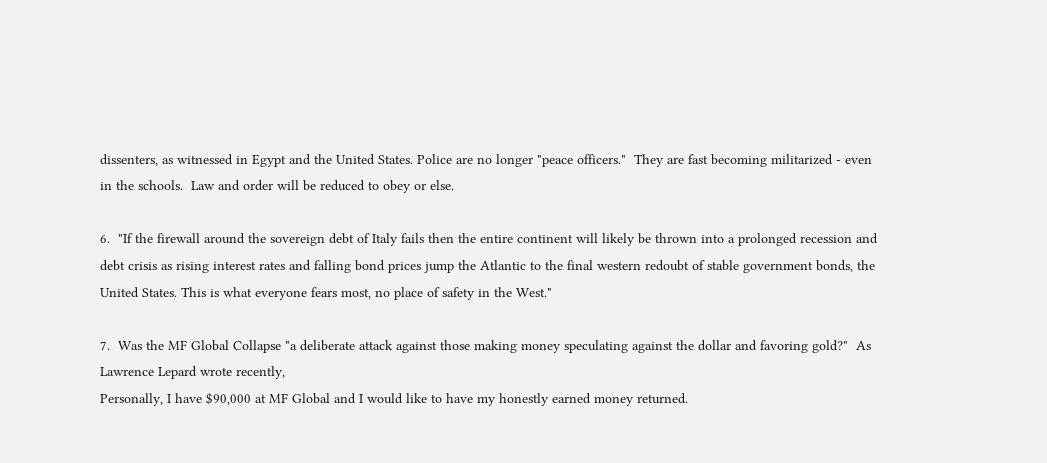dissenters, as witnessed in Egypt and the United States. Police are no longer "peace officers."  They are fast becoming militarized - even in the schools.  Law and order will be reduced to obey or else.

6.  "If the firewall around the sovereign debt of Italy fails then the entire continent will likely be thrown into a prolonged recession and debt crisis as rising interest rates and falling bond prices jump the Atlantic to the final western redoubt of stable government bonds, the United States. This is what everyone fears most, no place of safety in the West."

7.  Was the MF Global Collapse "a deliberate attack against those making money speculating against the dollar and favoring gold?"  As Lawrence Lepard wrote recently,
Personally, I have $90,000 at MF Global and I would like to have my honestly earned money returned.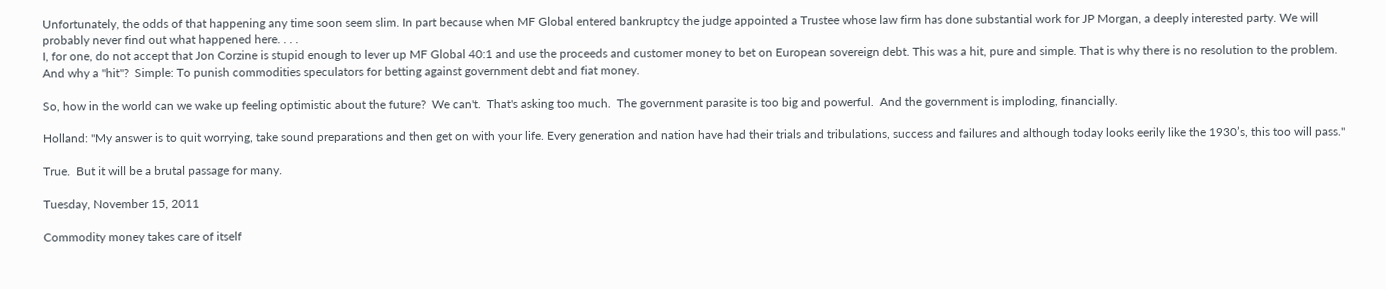Unfortunately, the odds of that happening any time soon seem slim. In part because when MF Global entered bankruptcy the judge appointed a Trustee whose law firm has done substantial work for JP Morgan, a deeply interested party. We will probably never find out what happened here. . . .
I, for one, do not accept that Jon Corzine is stupid enough to lever up MF Global 40:1 and use the proceeds and customer money to bet on European sovereign debt. This was a hit, pure and simple. That is why there is no resolution to the problem.
And why a "hit"?  Simple: To punish commodities speculators for betting against government debt and fiat money.

So, how in the world can we wake up feeling optimistic about the future?  We can't.  That's asking too much.  The government parasite is too big and powerful.  And the government is imploding, financially.

Holland: "My answer is to quit worrying, take sound preparations and then get on with your life. Every generation and nation have had their trials and tribulations, success and failures and although today looks eerily like the 1930’s, this too will pass."

True.  But it will be a brutal passage for many.

Tuesday, November 15, 2011

Commodity money takes care of itself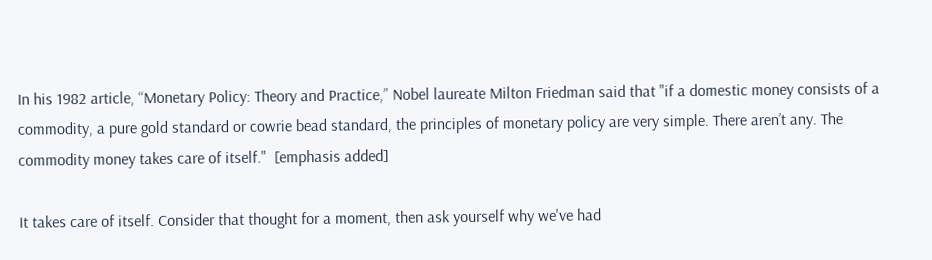In his 1982 article, “Monetary Policy: Theory and Practice,” Nobel laureate Milton Friedman said that "if a domestic money consists of a commodity, a pure gold standard or cowrie bead standard, the principles of monetary policy are very simple. There aren’t any. The commodity money takes care of itself."  [emphasis added]

It takes care of itself. Consider that thought for a moment, then ask yourself why we've had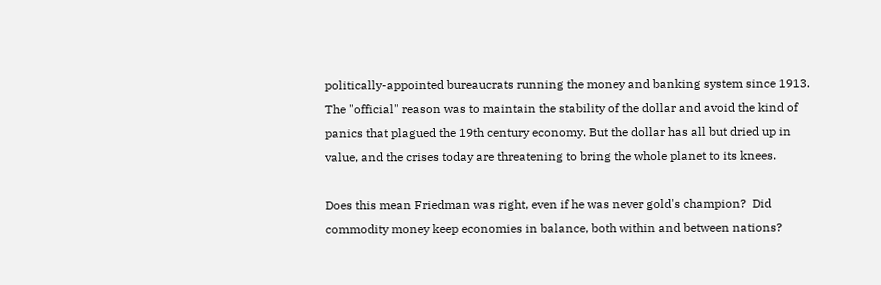politically-appointed bureaucrats running the money and banking system since 1913. The "official" reason was to maintain the stability of the dollar and avoid the kind of panics that plagued the 19th century economy. But the dollar has all but dried up in value, and the crises today are threatening to bring the whole planet to its knees.

Does this mean Friedman was right, even if he was never gold's champion?  Did commodity money keep economies in balance, both within and between nations?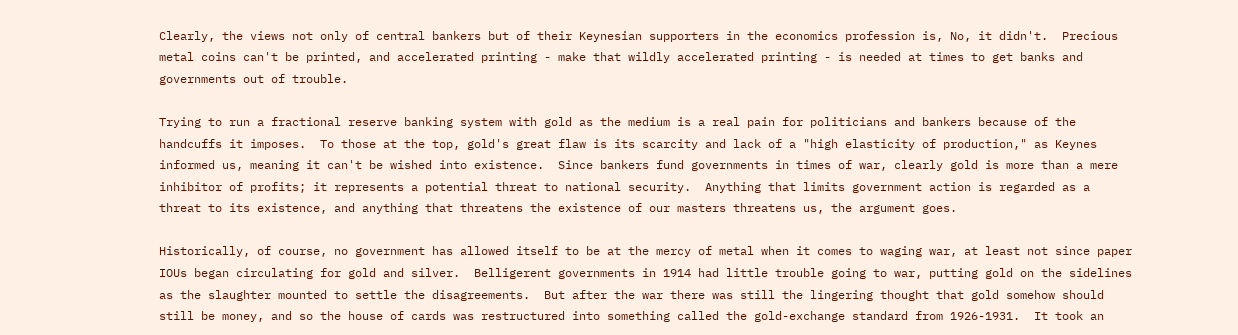Clearly, the views not only of central bankers but of their Keynesian supporters in the economics profession is, No, it didn't.  Precious metal coins can't be printed, and accelerated printing - make that wildly accelerated printing - is needed at times to get banks and governments out of trouble.

Trying to run a fractional reserve banking system with gold as the medium is a real pain for politicians and bankers because of the handcuffs it imposes.  To those at the top, gold's great flaw is its scarcity and lack of a "high elasticity of production," as Keynes informed us, meaning it can't be wished into existence.  Since bankers fund governments in times of war, clearly gold is more than a mere inhibitor of profits; it represents a potential threat to national security.  Anything that limits government action is regarded as a threat to its existence, and anything that threatens the existence of our masters threatens us, the argument goes.

Historically, of course, no government has allowed itself to be at the mercy of metal when it comes to waging war, at least not since paper IOUs began circulating for gold and silver.  Belligerent governments in 1914 had little trouble going to war, putting gold on the sidelines as the slaughter mounted to settle the disagreements.  But after the war there was still the lingering thought that gold somehow should still be money, and so the house of cards was restructured into something called the gold-exchange standard from 1926-1931.  It took an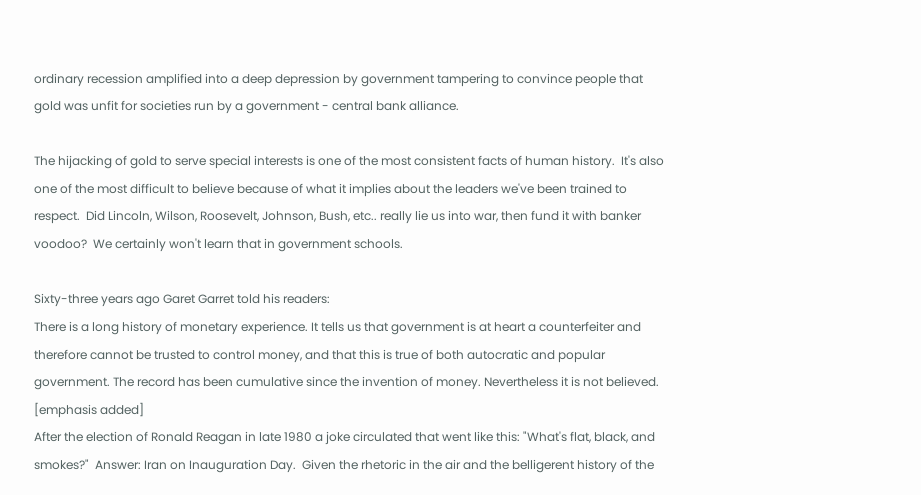ordinary recession amplified into a deep depression by government tampering to convince people that gold was unfit for societies run by a government - central bank alliance.

The hijacking of gold to serve special interests is one of the most consistent facts of human history.  It's also one of the most difficult to believe because of what it implies about the leaders we've been trained to respect.  Did Lincoln, Wilson, Roosevelt, Johnson, Bush, etc.. really lie us into war, then fund it with banker voodoo?  We certainly won't learn that in government schools.

Sixty-three years ago Garet Garret told his readers:
There is a long history of monetary experience. It tells us that government is at heart a counterfeiter and therefore cannot be trusted to control money, and that this is true of both autocratic and popular government. The record has been cumulative since the invention of money. Nevertheless it is not believed. [emphasis added]
After the election of Ronald Reagan in late 1980 a joke circulated that went like this: "What's flat, black, and smokes?"  Answer: Iran on Inauguration Day.  Given the rhetoric in the air and the belligerent history of the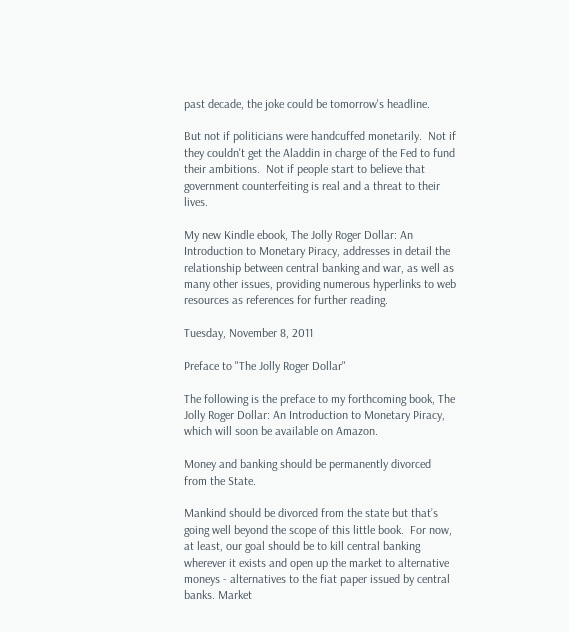past decade, the joke could be tomorrow's headline.

But not if politicians were handcuffed monetarily.  Not if they couldn't get the Aladdin in charge of the Fed to fund their ambitions.  Not if people start to believe that government counterfeiting is real and a threat to their lives.

My new Kindle ebook, The Jolly Roger Dollar: An Introduction to Monetary Piracy, addresses in detail the relationship between central banking and war, as well as many other issues, providing numerous hyperlinks to web resources as references for further reading.

Tuesday, November 8, 2011

Preface to "The Jolly Roger Dollar"

The following is the preface to my forthcoming book, The Jolly Roger Dollar: An Introduction to Monetary Piracy, which will soon be available on Amazon.

Money and banking should be permanently divorced from the State.

Mankind should be divorced from the state but that’s going well beyond the scope of this little book.  For now, at least, our goal should be to kill central banking wherever it exists and open up the market to alternative moneys - alternatives to the fiat paper issued by central banks. Market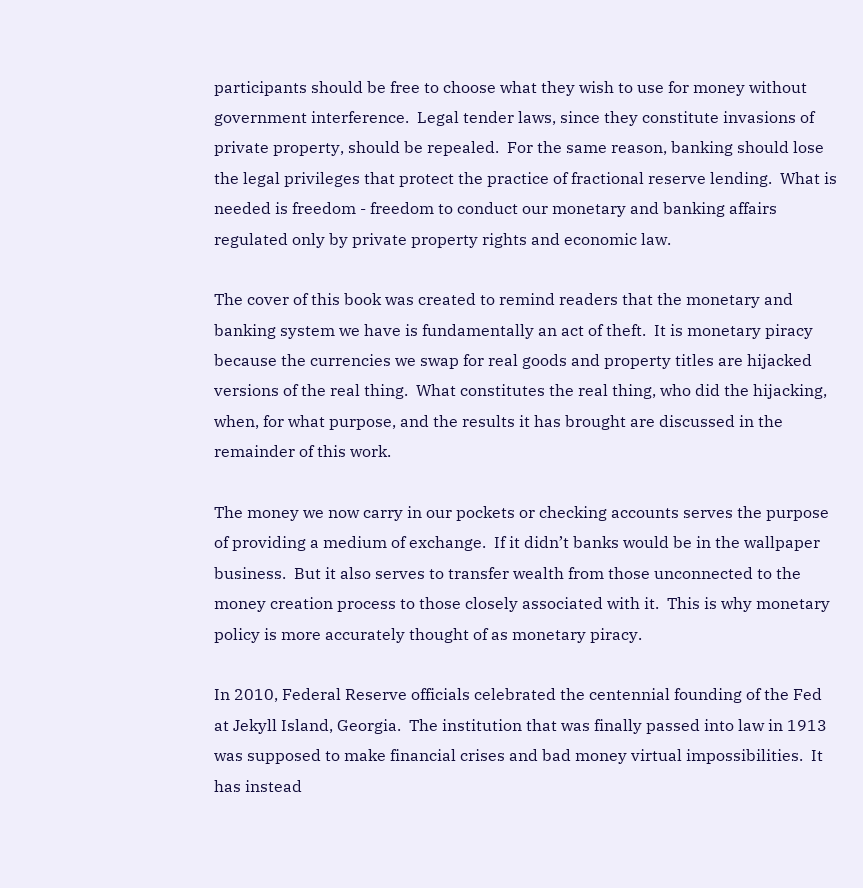participants should be free to choose what they wish to use for money without government interference.  Legal tender laws, since they constitute invasions of private property, should be repealed.  For the same reason, banking should lose the legal privileges that protect the practice of fractional reserve lending.  What is needed is freedom - freedom to conduct our monetary and banking affairs regulated only by private property rights and economic law.

The cover of this book was created to remind readers that the monetary and banking system we have is fundamentally an act of theft.  It is monetary piracy because the currencies we swap for real goods and property titles are hijacked versions of the real thing.  What constitutes the real thing, who did the hijacking, when, for what purpose, and the results it has brought are discussed in the remainder of this work.

The money we now carry in our pockets or checking accounts serves the purpose of providing a medium of exchange.  If it didn’t banks would be in the wallpaper business.  But it also serves to transfer wealth from those unconnected to the money creation process to those closely associated with it.  This is why monetary policy is more accurately thought of as monetary piracy.

In 2010, Federal Reserve officials celebrated the centennial founding of the Fed at Jekyll Island, Georgia.  The institution that was finally passed into law in 1913 was supposed to make financial crises and bad money virtual impossibilities.  It has instead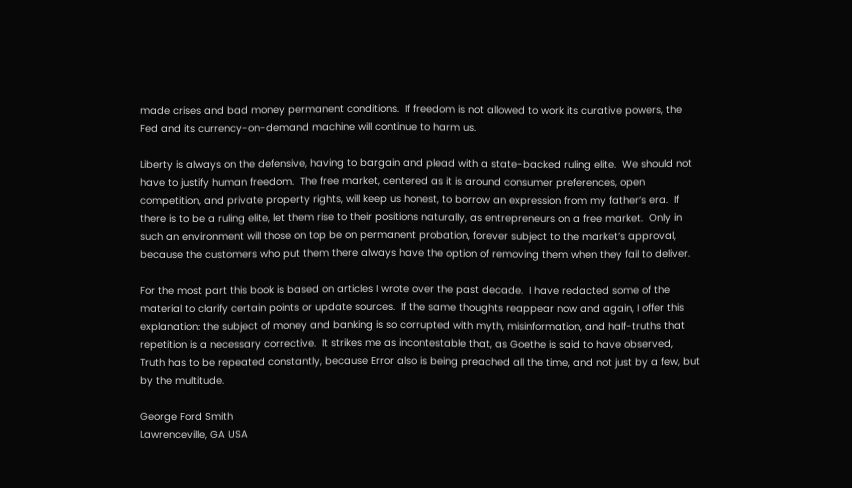made crises and bad money permanent conditions.  If freedom is not allowed to work its curative powers, the Fed and its currency-on-demand machine will continue to harm us.

Liberty is always on the defensive, having to bargain and plead with a state-backed ruling elite.  We should not have to justify human freedom.  The free market, centered as it is around consumer preferences, open competition, and private property rights, will keep us honest, to borrow an expression from my father’s era.  If there is to be a ruling elite, let them rise to their positions naturally, as entrepreneurs on a free market.  Only in such an environment will those on top be on permanent probation, forever subject to the market’s approval, because the customers who put them there always have the option of removing them when they fail to deliver.

For the most part this book is based on articles I wrote over the past decade.  I have redacted some of the material to clarify certain points or update sources.  If the same thoughts reappear now and again, I offer this explanation: the subject of money and banking is so corrupted with myth, misinformation, and half-truths that repetition is a necessary corrective.  It strikes me as incontestable that, as Goethe is said to have observed,
Truth has to be repeated constantly, because Error also is being preached all the time, and not just by a few, but by the multitude.

George Ford Smith
Lawrenceville, GA USA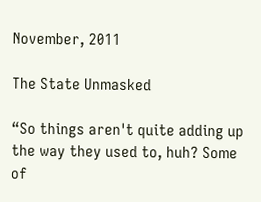November, 2011

The State Unmasked

“So things aren't quite adding up the way they used to, huh? Some of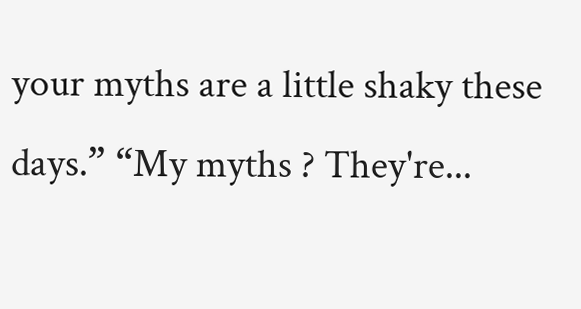your myths are a little shaky these days.” “My myths ? They're...